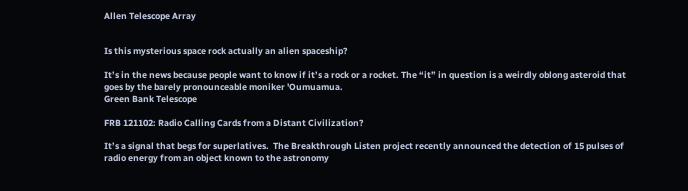Allen Telescope Array


Is this mysterious space rock actually an alien spaceship?

It’s in the news because people want to know if it’s a rock or a rocket. The “it” in question is a weirdly oblong asteroid that goes by the barely pronounceable moniker 'Oumuamua.
Green Bank Telescope

FRB 121102: Radio Calling Cards from a Distant Civilization?

It’s a signal that begs for superlatives.  The Breakthrough Listen project recently announced the detection of 15 pulses of radio energy from an object known to the astronomy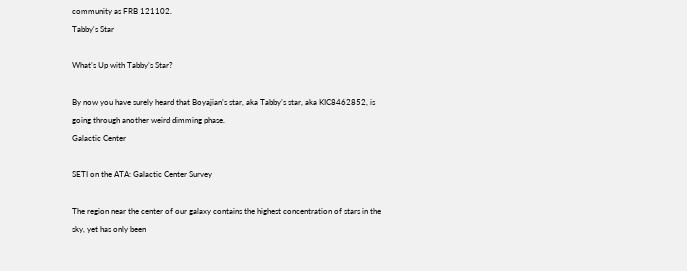community as FRB 121102.
Tabby's Star

What’s Up with Tabby’s Star?

By now you have surely heard that Boyajian’s star, aka Tabby’s star, aka KIC8462852, is going through another weird dimming phase.
Galactic Center

SETI on the ATA: Galactic Center Survey

The region near the center of our galaxy contains the highest concentration of stars in the sky, yet has only been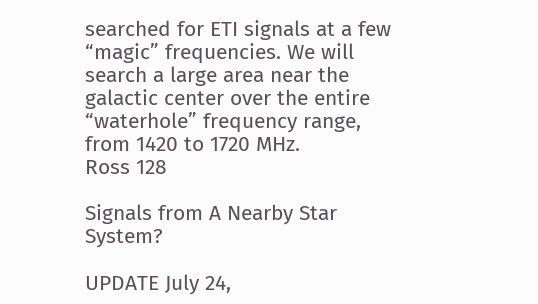searched for ETI signals at a few “magic” frequencies. We will search a large area near the galactic center over the entire “waterhole” frequency range, from 1420 to 1720 MHz.
Ross 128

Signals from A Nearby Star System?

UPDATE July 24,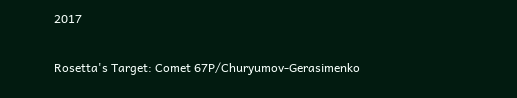2017

Rosetta's Target: Comet 67P/Churyumov-Gerasimenko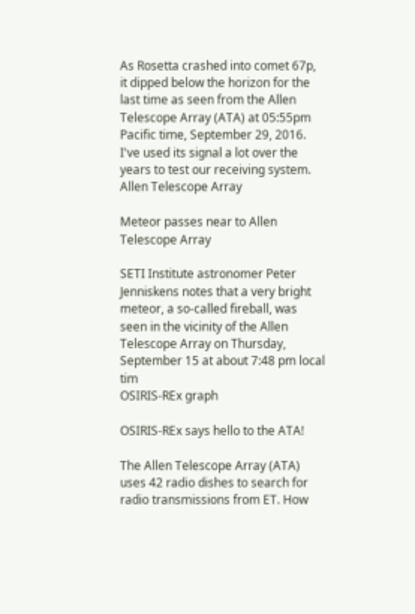As Rosetta crashed into comet 67p, it dipped below the horizon for the last time as seen from the Allen Telescope Array (ATA) at 05:55pm Pacific time, September 29, 2016. I've used its signal a lot over the years to test our receiving system.
Allen Telescope Array

Meteor passes near to Allen Telescope Array

SETI Institute astronomer Peter Jenniskens notes that a very bright meteor, a so-called fireball, was seen in the vicinity of the Allen Telescope Array on Thursday, September 15 at about 7:48 pm local tim
OSIRIS-REx graph

OSIRIS-REx says hello to the ATA!

The Allen Telescope Array (ATA) uses 42 radio dishes to search for radio transmissions from ET. How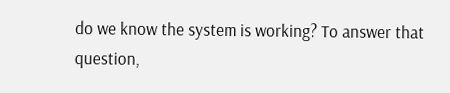do we know the system is working? To answer that question,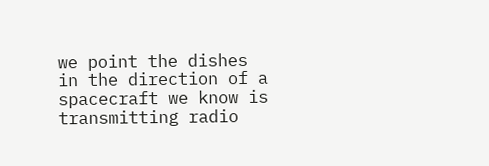we point the dishes in the direction of a spacecraft we know is transmitting radio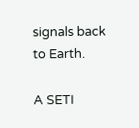signals back to Earth.

A SETI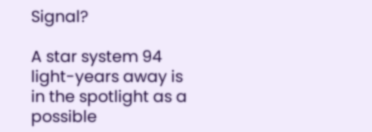Signal?

A star system 94 light-years away is in the spotlight as a possible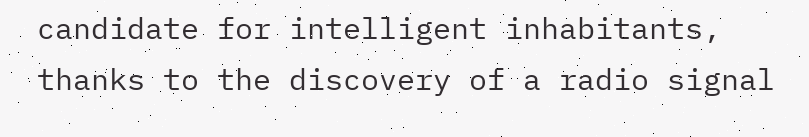candidate for intelligent inhabitants, thanks to the discovery of a radio signal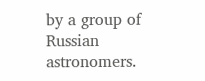by a group of Russian astronomers.